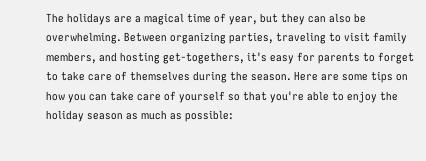The holidays are a magical time of year, but they can also be overwhelming. Between organizing parties, traveling to visit family members, and hosting get-togethers, it's easy for parents to forget to take care of themselves during the season. Here are some tips on how you can take care of yourself so that you're able to enjoy the holiday season as much as possible: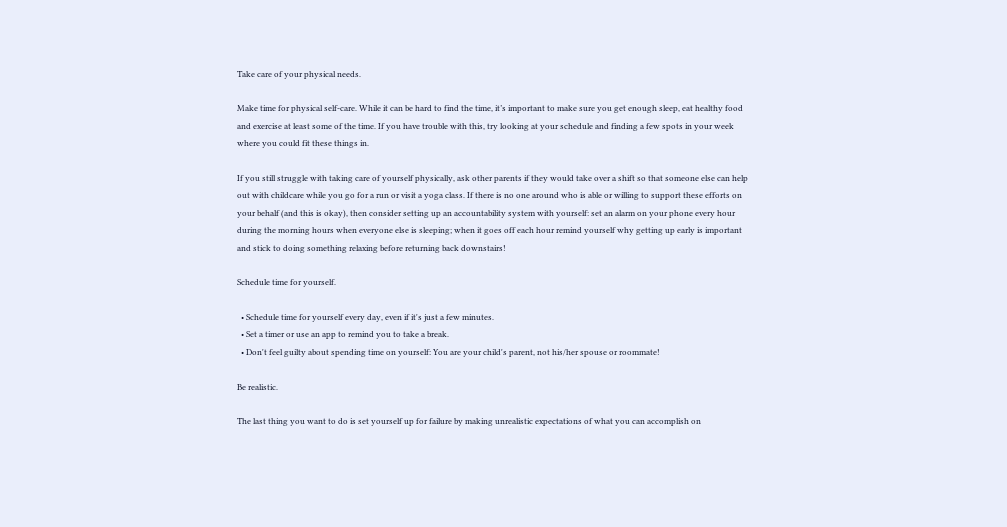Take care of your physical needs.

Make time for physical self-care. While it can be hard to find the time, it’s important to make sure you get enough sleep, eat healthy food and exercise at least some of the time. If you have trouble with this, try looking at your schedule and finding a few spots in your week where you could fit these things in.

If you still struggle with taking care of yourself physically, ask other parents if they would take over a shift so that someone else can help out with childcare while you go for a run or visit a yoga class. If there is no one around who is able or willing to support these efforts on your behalf (and this is okay), then consider setting up an accountability system with yourself: set an alarm on your phone every hour during the morning hours when everyone else is sleeping; when it goes off each hour remind yourself why getting up early is important and stick to doing something relaxing before returning back downstairs!

Schedule time for yourself.

  • Schedule time for yourself every day, even if it's just a few minutes.
  • Set a timer or use an app to remind you to take a break.
  • Don't feel guilty about spending time on yourself: You are your child's parent, not his/her spouse or roommate!

Be realistic.

The last thing you want to do is set yourself up for failure by making unrealistic expectations of what you can accomplish on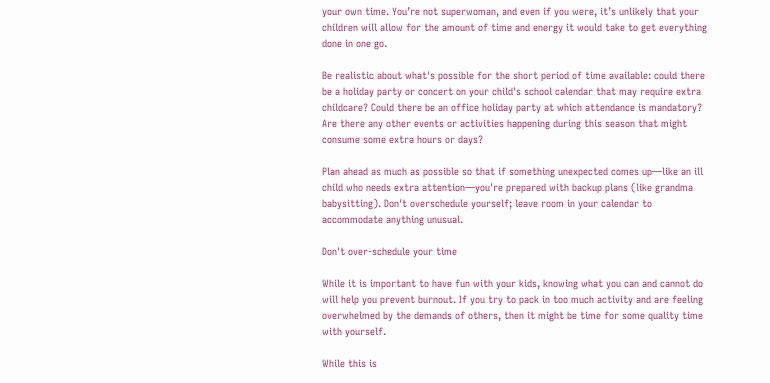your own time. You’re not superwoman, and even if you were, it’s unlikely that your children will allow for the amount of time and energy it would take to get everything done in one go.

Be realistic about what's possible for the short period of time available: could there be a holiday party or concert on your child's school calendar that may require extra childcare? Could there be an office holiday party at which attendance is mandatory? Are there any other events or activities happening during this season that might consume some extra hours or days?

Plan ahead as much as possible so that if something unexpected comes up—like an ill child who needs extra attention—you're prepared with backup plans (like grandma babysitting). Don't overschedule yourself; leave room in your calendar to accommodate anything unusual.

Don't over-schedule your time

While it is important to have fun with your kids, knowing what you can and cannot do will help you prevent burnout. If you try to pack in too much activity and are feeling overwhelmed by the demands of others, then it might be time for some quality time with yourself.

While this is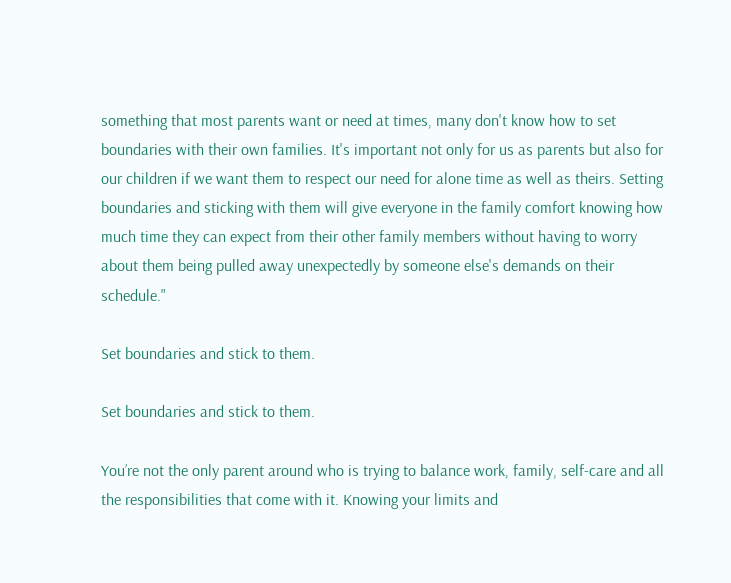something that most parents want or need at times, many don't know how to set boundaries with their own families. It's important not only for us as parents but also for our children if we want them to respect our need for alone time as well as theirs. Setting boundaries and sticking with them will give everyone in the family comfort knowing how much time they can expect from their other family members without having to worry about them being pulled away unexpectedly by someone else's demands on their schedule."

Set boundaries and stick to them.

Set boundaries and stick to them.

You’re not the only parent around who is trying to balance work, family, self-care and all the responsibilities that come with it. Knowing your limits and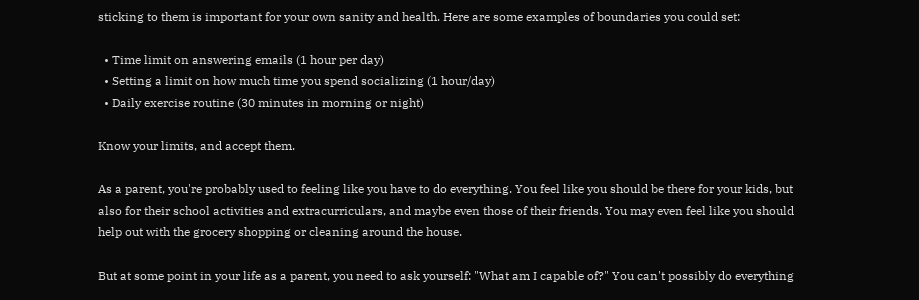sticking to them is important for your own sanity and health. Here are some examples of boundaries you could set:

  • Time limit on answering emails (1 hour per day)
  • Setting a limit on how much time you spend socializing (1 hour/day)
  • Daily exercise routine (30 minutes in morning or night)

Know your limits, and accept them.

As a parent, you're probably used to feeling like you have to do everything. You feel like you should be there for your kids, but also for their school activities and extracurriculars, and maybe even those of their friends. You may even feel like you should help out with the grocery shopping or cleaning around the house.

But at some point in your life as a parent, you need to ask yourself: "What am I capable of?" You can't possibly do everything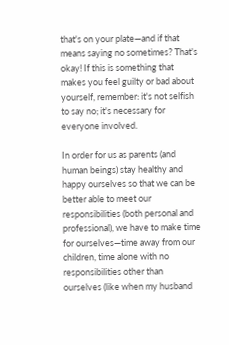that's on your plate—and if that means saying no sometimes? That's okay! If this is something that makes you feel guilty or bad about yourself, remember: it's not selfish to say no; it's necessary for everyone involved.

In order for us as parents (and human beings) stay healthy and happy ourselves so that we can be better able to meet our responsibilities (both personal and professional), we have to make time for ourselves—time away from our children, time alone with no responsibilities other than ourselves (like when my husband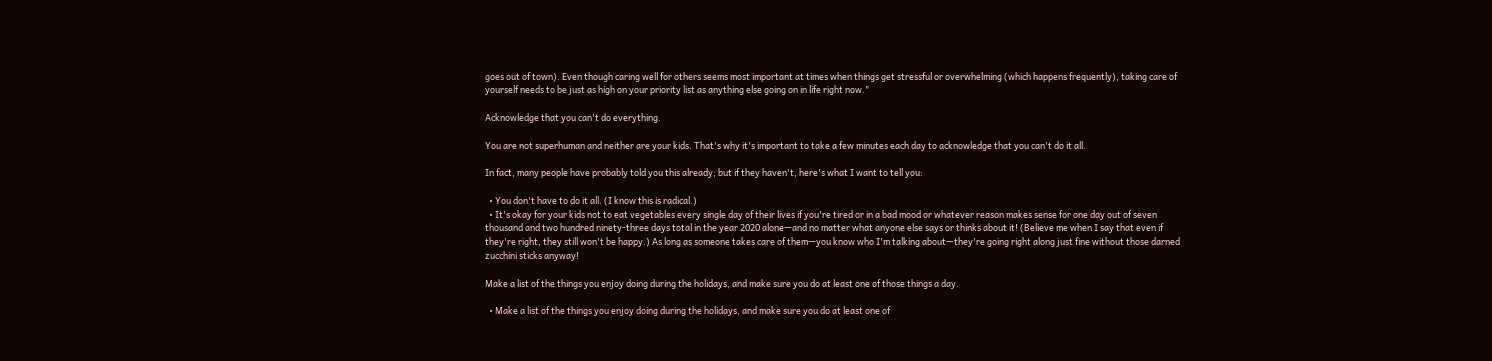goes out of town). Even though caring well for others seems most important at times when things get stressful or overwhelming (which happens frequently), taking care of yourself needs to be just as high on your priority list as anything else going on in life right now."

Acknowledge that you can't do everything.

You are not superhuman and neither are your kids. That's why it's important to take a few minutes each day to acknowledge that you can't do it all.

In fact, many people have probably told you this already; but if they haven't, here's what I want to tell you:

  • You don't have to do it all. (I know this is radical.)
  • It's okay for your kids not to eat vegetables every single day of their lives if you're tired or in a bad mood or whatever reason makes sense for one day out of seven thousand and two hundred ninety-three days total in the year 2020 alone—and no matter what anyone else says or thinks about it! (Believe me when I say that even if they're right, they still won't be happy.) As long as someone takes care of them—you know who I'm talking about—they're going right along just fine without those darned zucchini sticks anyway!

Make a list of the things you enjoy doing during the holidays, and make sure you do at least one of those things a day.

  • Make a list of the things you enjoy doing during the holidays, and make sure you do at least one of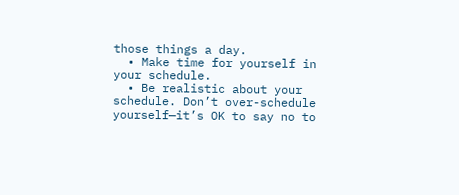those things a day.
  • Make time for yourself in your schedule.
  • Be realistic about your schedule. Don’t over-schedule yourself—it’s OK to say no to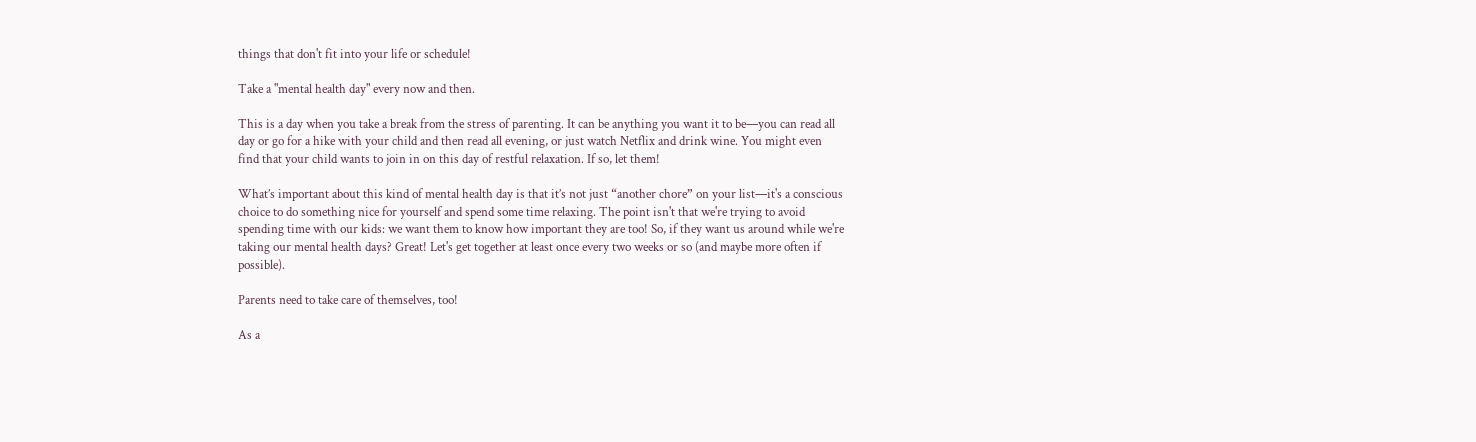things that don't fit into your life or schedule!

Take a "mental health day" every now and then.

This is a day when you take a break from the stress of parenting. It can be anything you want it to be—you can read all day or go for a hike with your child and then read all evening, or just watch Netflix and drink wine. You might even find that your child wants to join in on this day of restful relaxation. If so, let them!

What’s important about this kind of mental health day is that it’s not just “another chore” on your list—it's a conscious choice to do something nice for yourself and spend some time relaxing. The point isn't that we're trying to avoid spending time with our kids: we want them to know how important they are too! So, if they want us around while we're taking our mental health days? Great! Let's get together at least once every two weeks or so (and maybe more often if possible).

Parents need to take care of themselves, too!

As a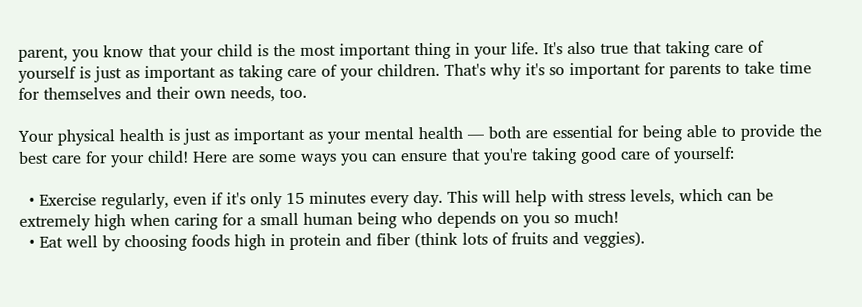parent, you know that your child is the most important thing in your life. It's also true that taking care of yourself is just as important as taking care of your children. That's why it's so important for parents to take time for themselves and their own needs, too.

Your physical health is just as important as your mental health — both are essential for being able to provide the best care for your child! Here are some ways you can ensure that you're taking good care of yourself:

  • Exercise regularly, even if it's only 15 minutes every day. This will help with stress levels, which can be extremely high when caring for a small human being who depends on you so much!
  • Eat well by choosing foods high in protein and fiber (think lots of fruits and veggies).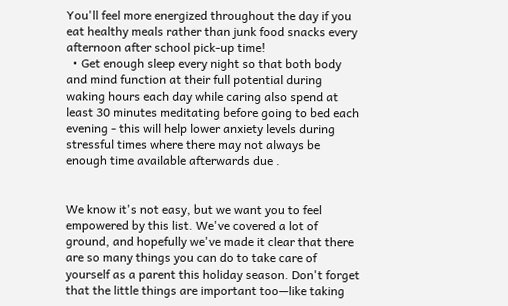You'll feel more energized throughout the day if you eat healthy meals rather than junk food snacks every afternoon after school pick-up time!
  • Get enough sleep every night so that both body and mind function at their full potential during waking hours each day while caring also spend at least 30 minutes meditating before going to bed each evening - this will help lower anxiety levels during stressful times where there may not always be enough time available afterwards due .


We know it's not easy, but we want you to feel empowered by this list. We've covered a lot of ground, and hopefully we've made it clear that there are so many things you can do to take care of yourself as a parent this holiday season. Don't forget that the little things are important too—like taking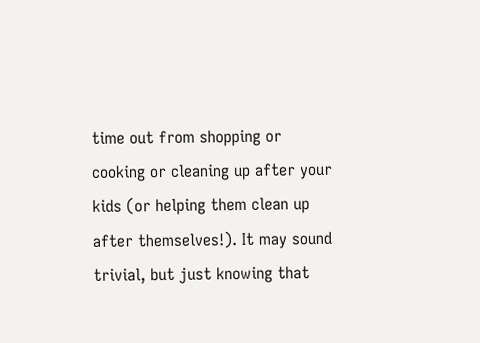time out from shopping or cooking or cleaning up after your kids (or helping them clean up after themselves!). It may sound trivial, but just knowing that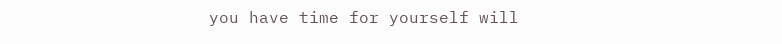you have time for yourself will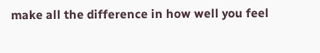make all the difference in how well you feel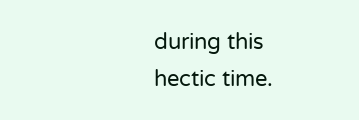during this hectic time.